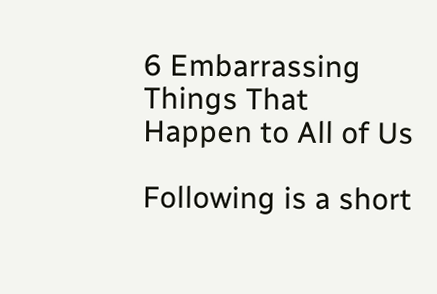6 Embarrassing Things That Happen to All of Us

Following is a short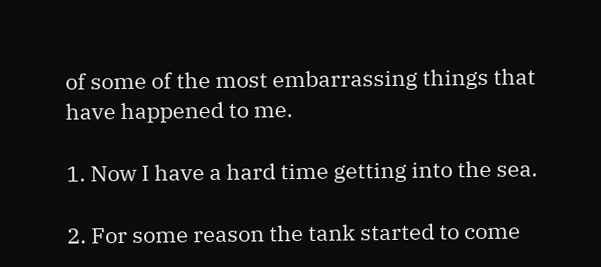of some of the most embarrassing things that have happened to me.

1. Now I have a hard time getting into the sea.

2. For some reason the tank started to come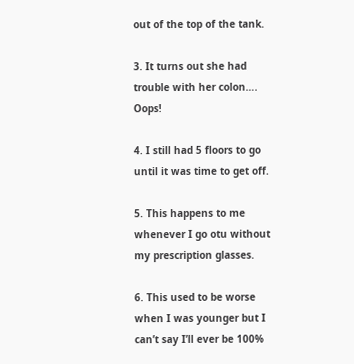out of the top of the tank.

3. It turns out she had trouble with her colon…. Oops!

4. I still had 5 floors to go until it was time to get off.

5. This happens to me whenever I go otu without my prescription glasses.

6. This used to be worse when I was younger but I can’t say I’ll ever be 100%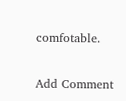comfotable.


Add Comment